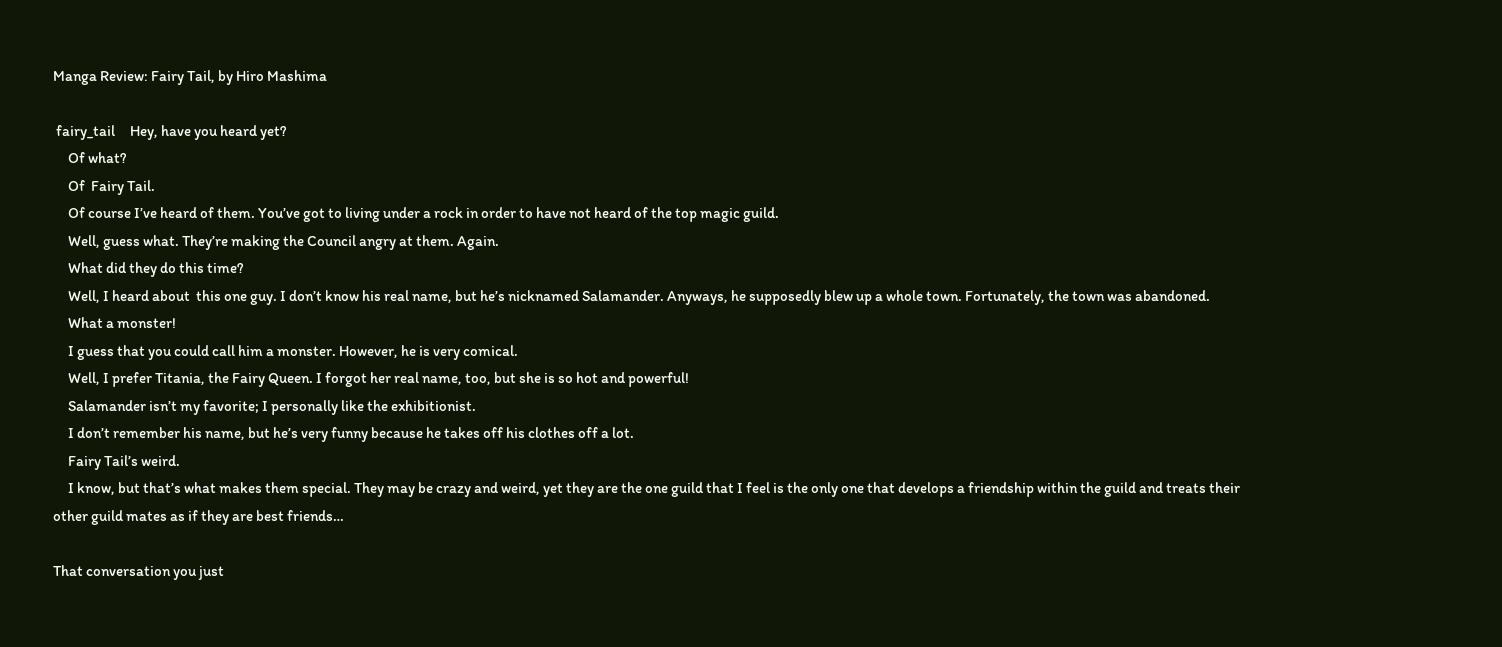Manga Review: Fairy Tail, by Hiro Mashima

 fairy_tail     Hey, have you heard yet?
     Of what?
     Of  Fairy Tail.
     Of course I’ve heard of them. You’ve got to living under a rock in order to have not heard of the top magic guild.
     Well, guess what. They’re making the Council angry at them. Again.
     What did they do this time?
     Well, I heard about  this one guy. I don’t know his real name, but he’s nicknamed Salamander. Anyways, he supposedly blew up a whole town. Fortunately, the town was abandoned.
     What a monster!
     I guess that you could call him a monster. However, he is very comical.
     Well, I prefer Titania, the Fairy Queen. I forgot her real name, too, but she is so hot and powerful!
     Salamander isn’t my favorite; I personally like the exhibitionist.
     I don’t remember his name, but he’s very funny because he takes off his clothes off a lot.
     Fairy Tail’s weird.
     I know, but that’s what makes them special. They may be crazy and weird, yet they are the one guild that I feel is the only one that develops a friendship within the guild and treats their other guild mates as if they are best friends…

That conversation you just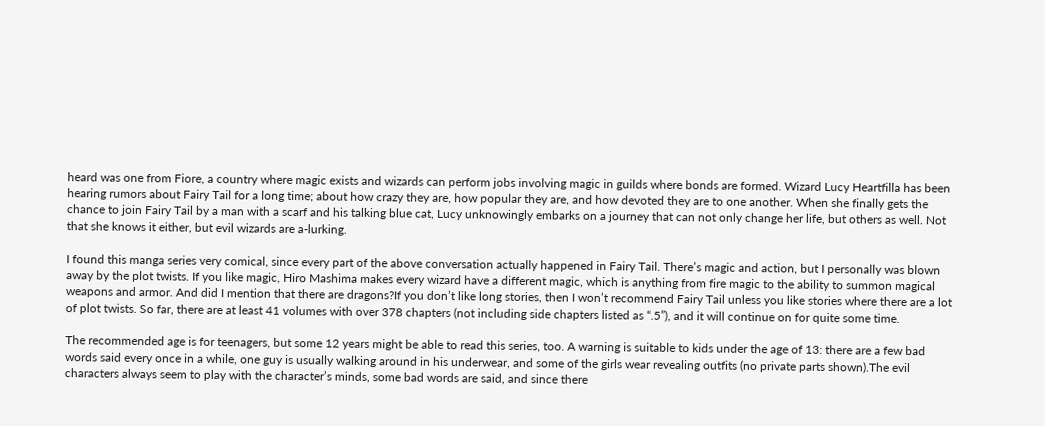heard was one from Fiore, a country where magic exists and wizards can perform jobs involving magic in guilds where bonds are formed. Wizard Lucy Heartfilla has been hearing rumors about Fairy Tail for a long time; about how crazy they are, how popular they are, and how devoted they are to one another. When she finally gets the chance to join Fairy Tail by a man with a scarf and his talking blue cat, Lucy unknowingly embarks on a journey that can not only change her life, but others as well. Not that she knows it either, but evil wizards are a-lurking.

I found this manga series very comical, since every part of the above conversation actually happened in Fairy Tail. There’s magic and action, but I personally was blown away by the plot twists. If you like magic, Hiro Mashima makes every wizard have a different magic, which is anything from fire magic to the ability to summon magical weapons and armor. And did I mention that there are dragons?If you don’t like long stories, then I won’t recommend Fairy Tail unless you like stories where there are a lot of plot twists. So far, there are at least 41 volumes with over 378 chapters (not including side chapters listed as “.5”), and it will continue on for quite some time.

The recommended age is for teenagers, but some 12 years might be able to read this series, too. A warning is suitable to kids under the age of 13: there are a few bad words said every once in a while, one guy is usually walking around in his underwear, and some of the girls wear revealing outfits (no private parts shown).The evil characters always seem to play with the character’s minds, some bad words are said, and since there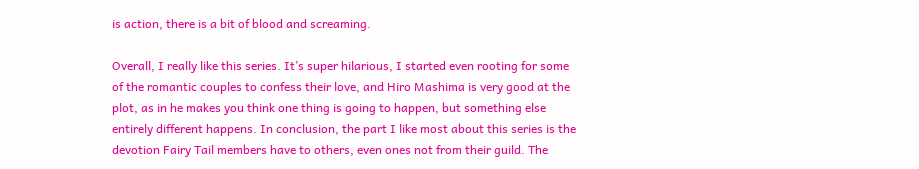is action, there is a bit of blood and screaming.

Overall, I really like this series. It’s super hilarious, I started even rooting for some of the romantic couples to confess their love, and Hiro Mashima is very good at the plot, as in he makes you think one thing is going to happen, but something else entirely different happens. In conclusion, the part I like most about this series is the devotion Fairy Tail members have to others, even ones not from their guild. The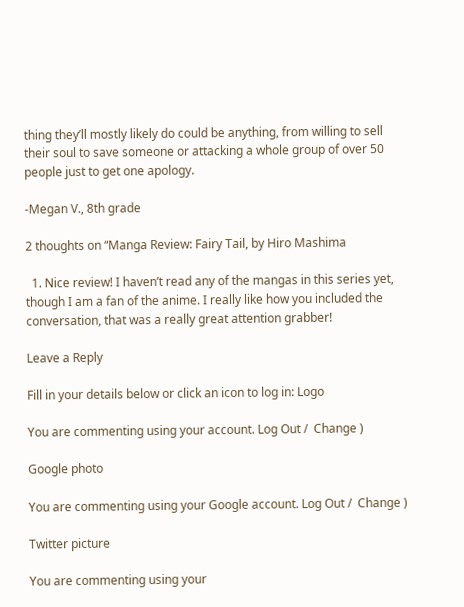thing they’ll mostly likely do could be anything, from willing to sell their soul to save someone or attacking a whole group of over 50 people just to get one apology.

-Megan V., 8th grade

2 thoughts on “Manga Review: Fairy Tail, by Hiro Mashima

  1. Nice review! I haven’t read any of the mangas in this series yet, though I am a fan of the anime. I really like how you included the conversation, that was a really great attention grabber!

Leave a Reply

Fill in your details below or click an icon to log in: Logo

You are commenting using your account. Log Out /  Change )

Google photo

You are commenting using your Google account. Log Out /  Change )

Twitter picture

You are commenting using your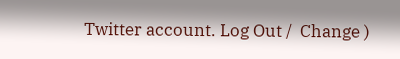Twitter account. Log Out /  Change )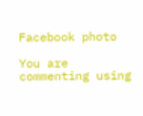Facebook photo

You are commenting using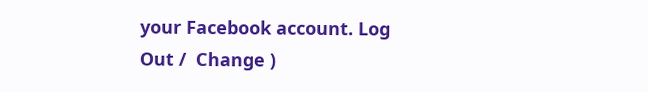your Facebook account. Log Out /  Change )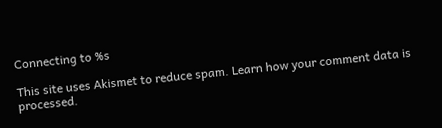Connecting to %s

This site uses Akismet to reduce spam. Learn how your comment data is processed.